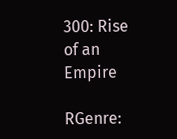300: Rise of an Empire

RGenre: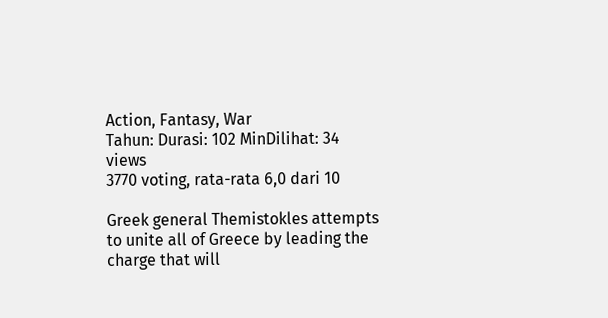Action, Fantasy, War
Tahun: Durasi: 102 MinDilihat: 34 views
3770 voting, rata-rata 6,0 dari 10

Greek general Themistokles attempts to unite all of Greece by leading the charge that will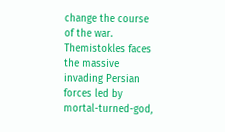change the course of the war. Themistokles faces the massive invading Persian forces led by mortal-turned-god,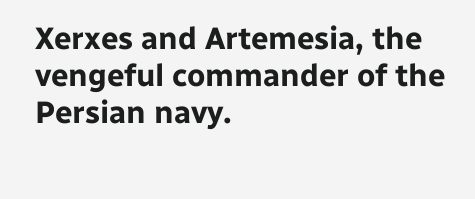Xerxes and Artemesia, the vengeful commander of the Persian navy.